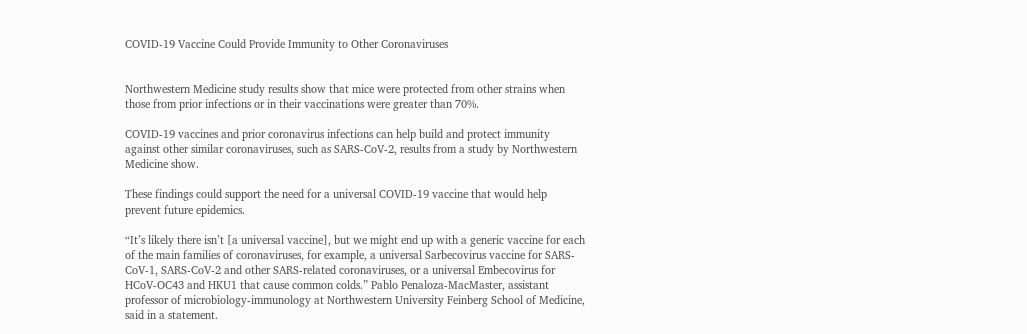COVID-19 Vaccine Could Provide Immunity to Other Coronaviruses


Northwestern Medicine study results show that mice were protected from other strains when those from prior infections or in their vaccinations were greater than 70%.

COVID-19 vaccines and prior coronavirus infections can help build and protect immunity against other similar coronaviruses, such as SARS-CoV-2, results from a study by Northwestern Medicine show.

These findings could support the need for a universal COVID-19 vaccine that would help prevent future epidemics.

“It’s likely there isn’t [a universal vaccine], but we might end up with a generic vaccine for each of the main families of coronaviruses, for example, a universal Sarbecovirus vaccine for SARS-CoV-1, SARS-CoV-2 and other SARS-related coronaviruses, or a universal Embecovirus for HCoV-OC43 and HKU1 that cause common colds.” Pablo Penaloza-MacMaster, assistant professor of microbiology-immunology at Northwestern University Feinberg School of Medicine, said in a statement.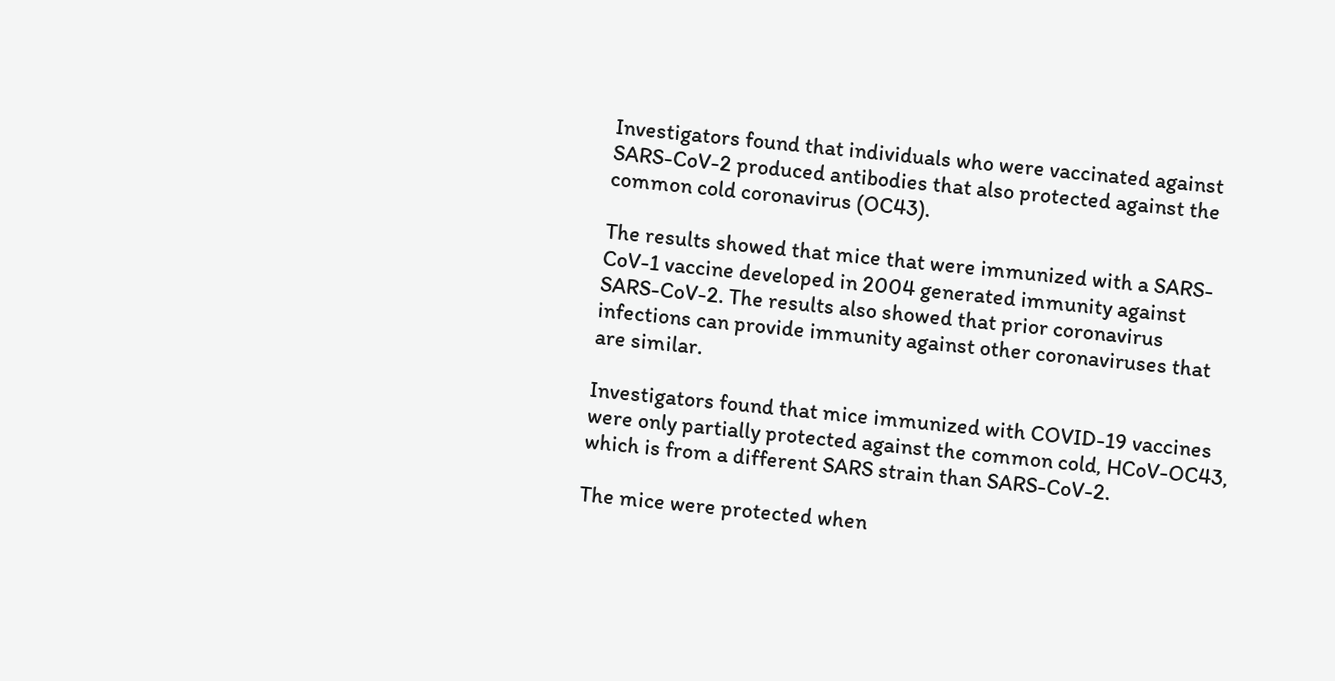Investigators found that individuals who were vaccinated against SARS-CoV-2 produced antibodies that also protected against the common cold coronavirus (OC43).

The results showed that mice that were immunized with a SARS-CoV-1 vaccine developed in 2004 generated immunity against SARS-CoV-2. The results also showed that prior coronavirus infections can provide immunity against other coronaviruses that are similar.

Investigators found that mice immunized with COVID-19 vaccines were only partially protected against the common cold, HCoV-OC43, which is from a different SARS strain than SARS-CoV-2.

The mice were protected when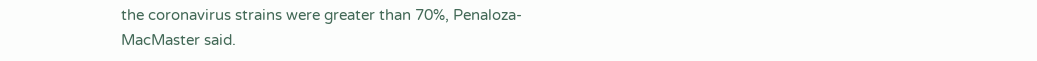the coronavirus strains were greater than 70%, Penaloza-MacMaster said.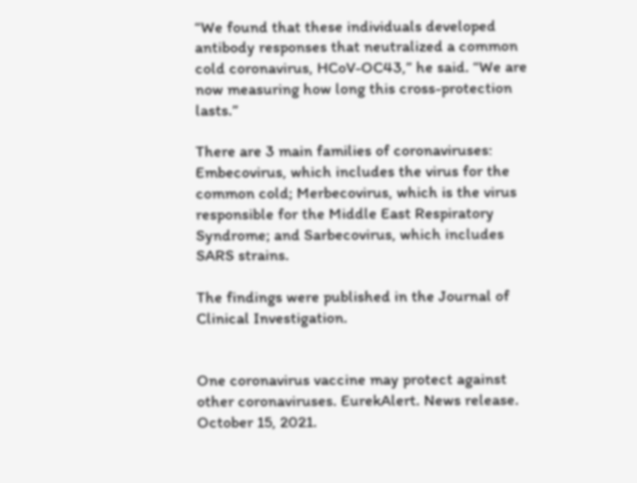“We found that these individuals developed antibody responses that neutralized a common cold coronavirus, HCoV-OC43,” he said. “We are now measuring how long this cross-protection lasts.”

There are 3 main families of coronaviruses: Embecovirus, which includes the virus for the common cold; Merbecovirus, which is the virus responsible for the Middle East Respiratory Syndrome; and Sarbecovirus, which includes SARS strains.

The findings were published in the Journal of Clinical Investigation.


One coronavirus vaccine may protect against other coronaviruses. EurekAlert. News release. October 15, 2021.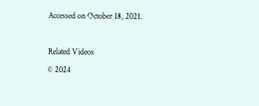Accessed on October 18, 2021.

Related Videos
© 2024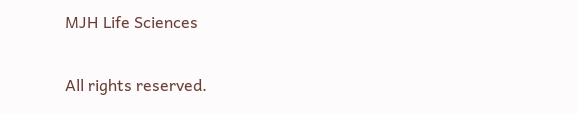MJH Life Sciences

All rights reserved.